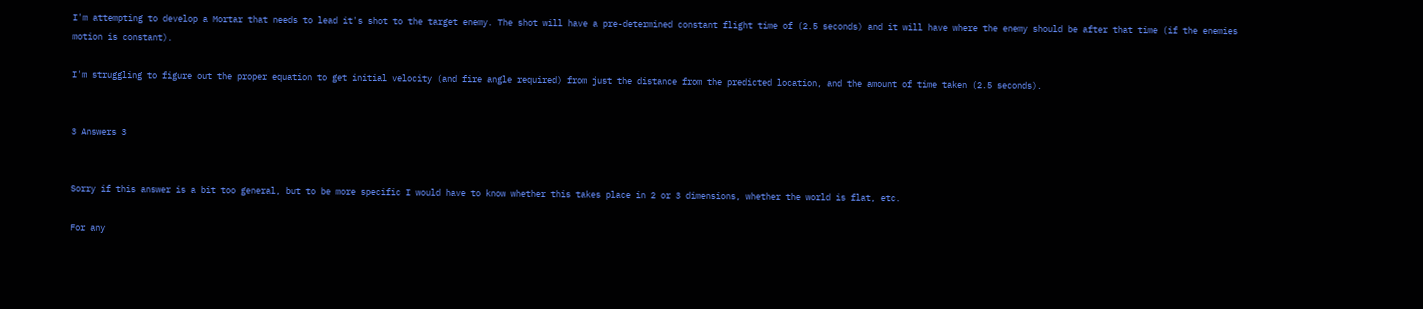I'm attempting to develop a Mortar that needs to lead it's shot to the target enemy. The shot will have a pre-determined constant flight time of (2.5 seconds) and it will have where the enemy should be after that time (if the enemies motion is constant).

I'm struggling to figure out the proper equation to get initial velocity (and fire angle required) from just the distance from the predicted location, and the amount of time taken (2.5 seconds).


3 Answers 3


Sorry if this answer is a bit too general, but to be more specific I would have to know whether this takes place in 2 or 3 dimensions, whether the world is flat, etc.

For any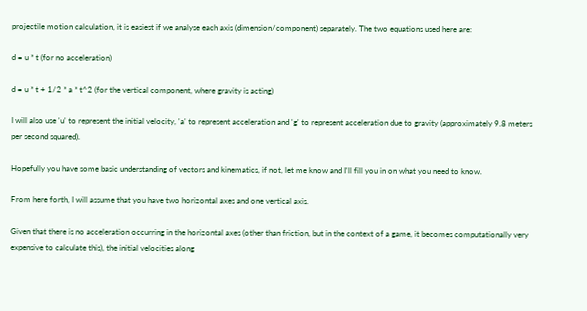projectile motion calculation, it is easiest if we analyse each axis (dimension/component) separately. The two equations used here are:

d = u * t (for no acceleration)

d = u * t + 1/2 * a * t^2 (for the vertical component, where gravity is acting)

I will also use 'u' to represent the initial velocity, 'a' to represent acceleration and 'g' to represent acceleration due to gravity (approximately 9.8 meters per second squared).

Hopefully you have some basic understanding of vectors and kinematics, if not, let me know and I'll fill you in on what you need to know.

From here forth, I will assume that you have two horizontal axes and one vertical axis.

Given that there is no acceleration occurring in the horizontal axes (other than friction, but in the context of a game, it becomes computationally very expensive to calculate this), the initial velocities along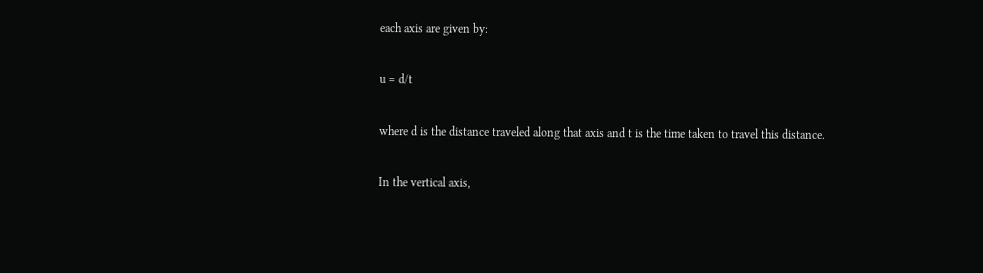each axis are given by:

u = d/t

where d is the distance traveled along that axis and t is the time taken to travel this distance.

In the vertical axis,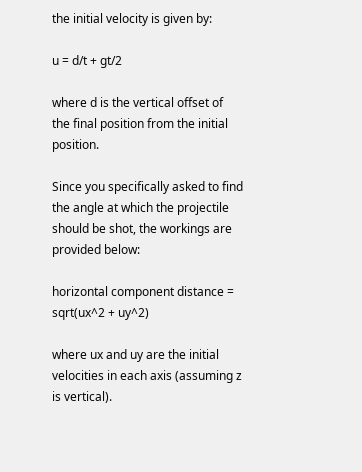the initial velocity is given by:

u = d/t + gt/2

where d is the vertical offset of the final position from the initial position.

Since you specifically asked to find the angle at which the projectile should be shot, the workings are provided below:

horizontal component distance = sqrt(ux^2 + uy^2)

where ux and uy are the initial velocities in each axis (assuming z is vertical).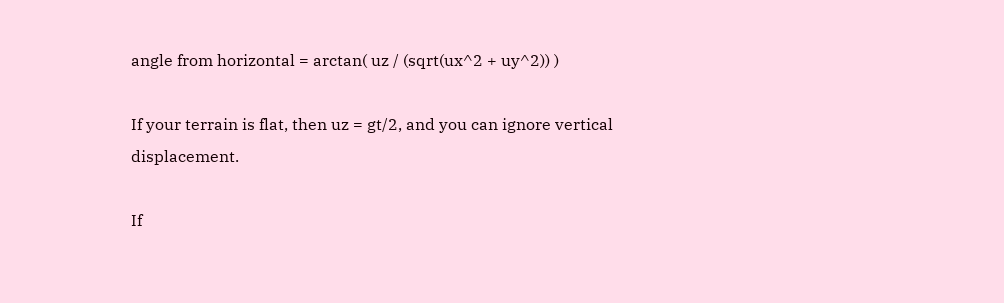angle from horizontal = arctan( uz / (sqrt(ux^2 + uy^2)) )

If your terrain is flat, then uz = gt/2, and you can ignore vertical displacement.

If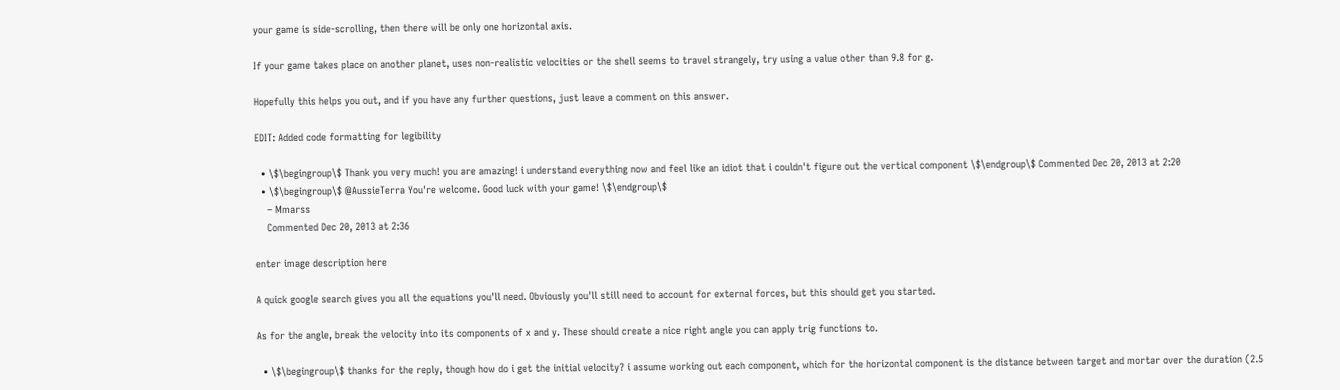your game is side-scrolling, then there will be only one horizontal axis.

If your game takes place on another planet, uses non-realistic velocities or the shell seems to travel strangely, try using a value other than 9.8 for g.

Hopefully this helps you out, and if you have any further questions, just leave a comment on this answer.

EDIT: Added code formatting for legibility

  • \$\begingroup\$ Thank you very much! you are amazing! i understand everything now and feel like an idiot that i couldn't figure out the vertical component \$\endgroup\$ Commented Dec 20, 2013 at 2:20
  • \$\begingroup\$ @AussieTerra You're welcome. Good luck with your game! \$\endgroup\$
    – Mmarss
    Commented Dec 20, 2013 at 2:36

enter image description here

A quick google search gives you all the equations you'll need. Obviously you'll still need to account for external forces, but this should get you started.

As for the angle, break the velocity into its components of x and y. These should create a nice right angle you can apply trig functions to.

  • \$\begingroup\$ thanks for the reply, though how do i get the initial velocity? i assume working out each component, which for the horizontal component is the distance between target and mortar over the duration (2.5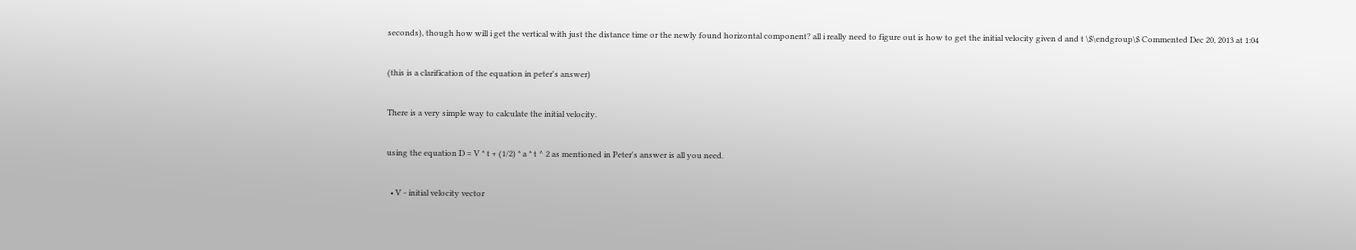seconds), though how will i get the vertical with just the distance time or the newly found horizontal component? all i really need to figure out is how to get the initial velocity given d and t \$\endgroup\$ Commented Dec 20, 2013 at 1:04

(this is a clarification of the equation in peter's answer)

There is a very simple way to calculate the initial velocity.

using the equation D = V * t + (1/2) * a * t ^ 2 as mentioned in Peter's answer is all you need.

  • V - initial velocity vector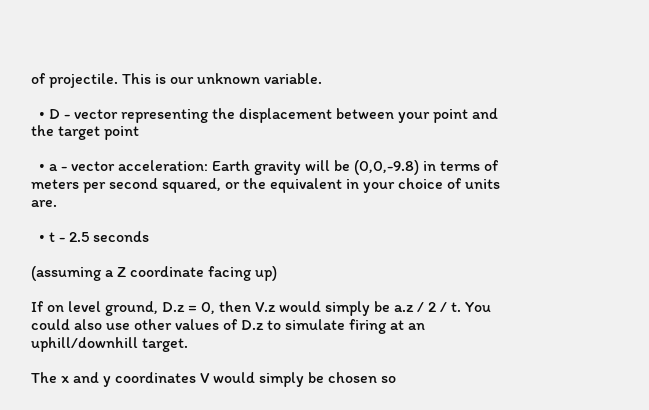of projectile. This is our unknown variable.

  • D - vector representing the displacement between your point and the target point

  • a - vector acceleration: Earth gravity will be (0,0,-9.8) in terms of meters per second squared, or the equivalent in your choice of units are.

  • t - 2.5 seconds

(assuming a Z coordinate facing up)

If on level ground, D.z = 0, then V.z would simply be a.z / 2 / t. You could also use other values of D.z to simulate firing at an uphill/downhill target.

The x and y coordinates V would simply be chosen so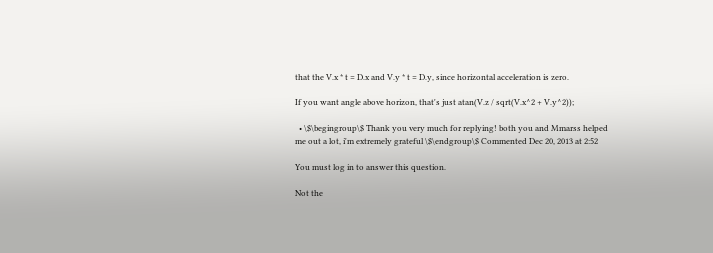that the V.x * t = D.x and V.y * t = D.y, since horizontal acceleration is zero.

If you want angle above horizon, that's just atan(V.z / sqrt(V.x^2 + V.y^2));

  • \$\begingroup\$ Thank you very much for replying! both you and Mmarss helped me out a lot, i'm extremely grateful \$\endgroup\$ Commented Dec 20, 2013 at 2:52

You must log in to answer this question.

Not the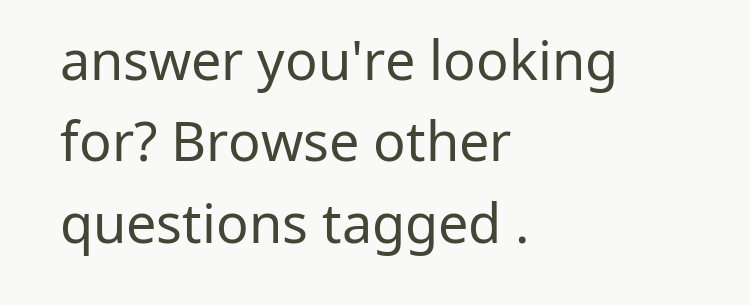answer you're looking for? Browse other questions tagged .